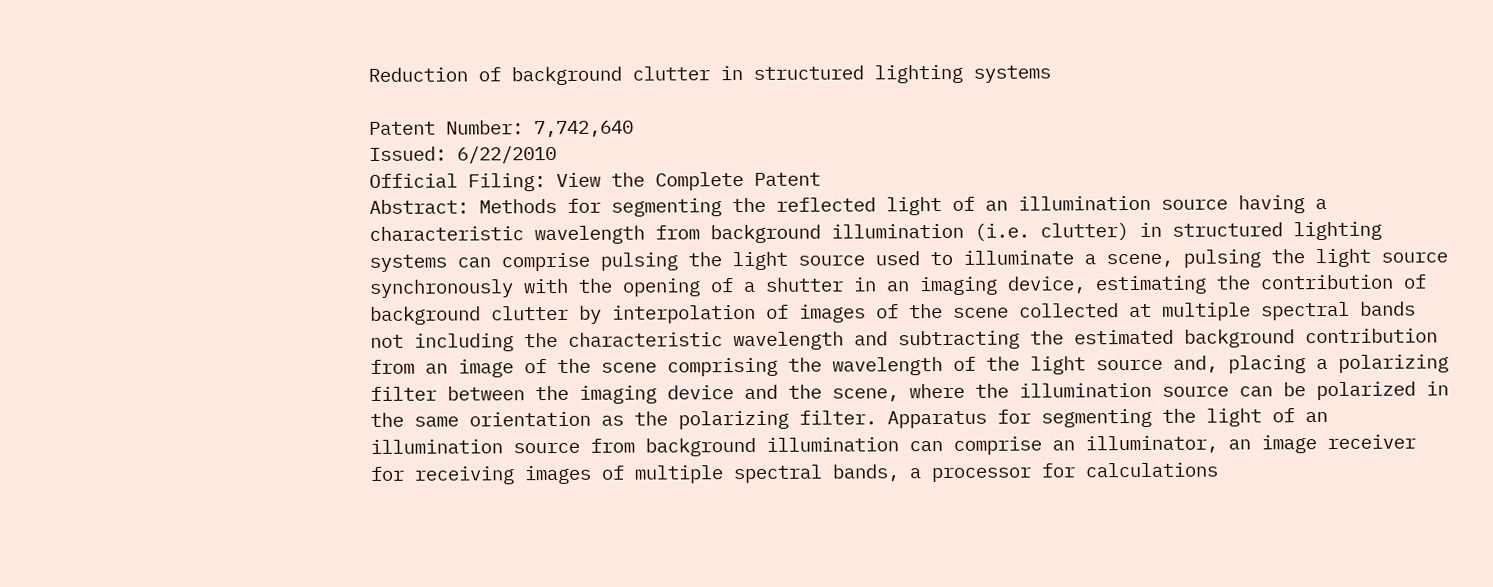Reduction of background clutter in structured lighting systems

Patent Number: 7,742,640
Issued: 6/22/2010
Official Filing: View the Complete Patent
Abstract: Methods for segmenting the reflected light of an illumination source having a characteristic wavelength from background illumination (i.e. clutter) in structured lighting systems can comprise pulsing the light source used to illuminate a scene, pulsing the light source synchronously with the opening of a shutter in an imaging device, estimating the contribution of background clutter by interpolation of images of the scene collected at multiple spectral bands not including the characteristic wavelength and subtracting the estimated background contribution from an image of the scene comprising the wavelength of the light source and, placing a polarizing filter between the imaging device and the scene, where the illumination source can be polarized in the same orientation as the polarizing filter. Apparatus for segmenting the light of an illumination source from background illumination can comprise an illuminator, an image receiver for receiving images of multiple spectral bands, a processor for calculations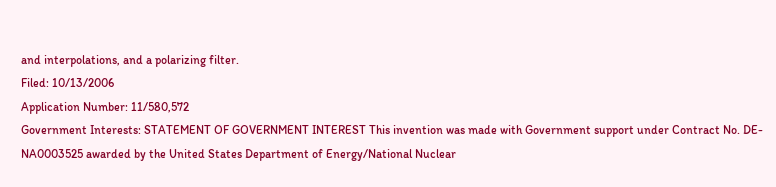and interpolations, and a polarizing filter.
Filed: 10/13/2006
Application Number: 11/580,572
Government Interests: STATEMENT OF GOVERNMENT INTEREST This invention was made with Government support under Contract No. DE-NA0003525 awarded by the United States Department of Energy/National Nuclear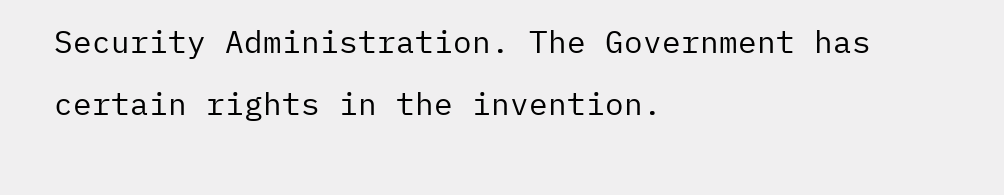Security Administration. The Government has certain rights in the invention.